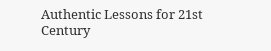Authentic Lessons for 21st Century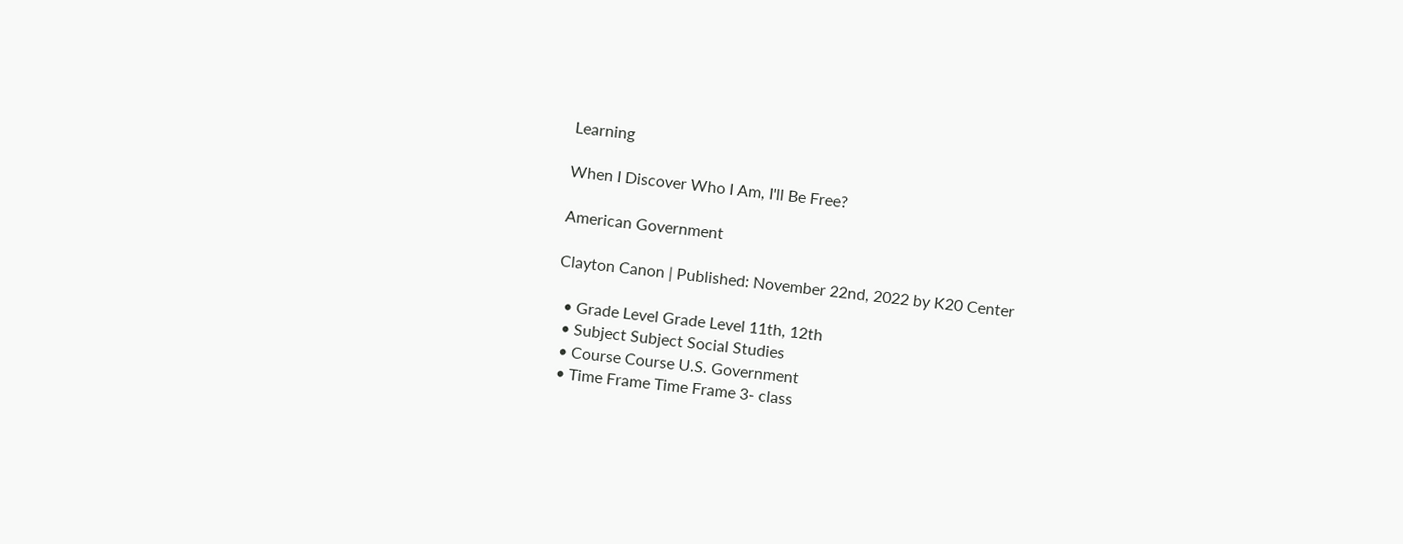Learning

When I Discover Who I Am, I'll Be Free?

American Government

Clayton Canon | Published: November 22nd, 2022 by K20 Center

  • Grade Level Grade Level 11th, 12th
  • Subject Subject Social Studies
  • Course Course U.S. Government
  • Time Frame Time Frame 3- class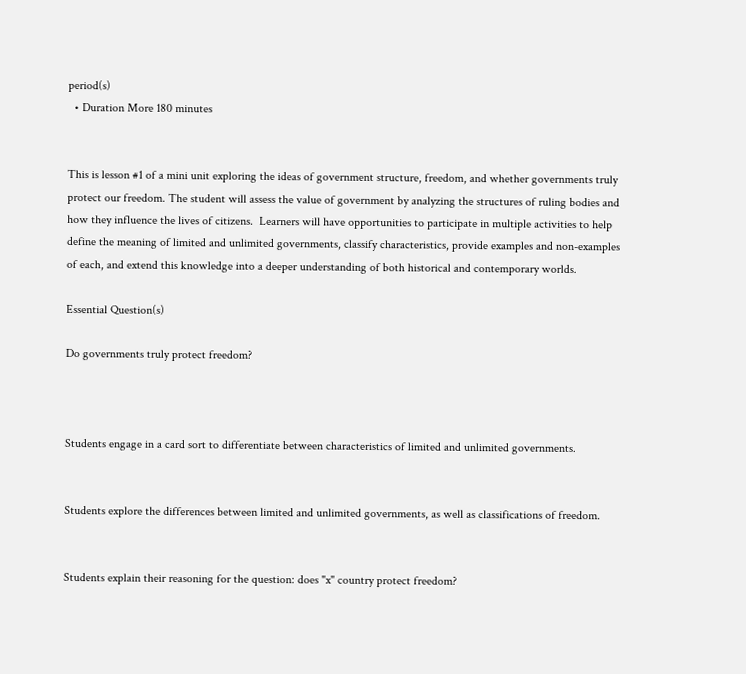period(s)
  • Duration More 180 minutes


This is lesson #1 of a mini unit exploring the ideas of government structure, freedom, and whether governments truly protect our freedom. The student will assess the value of government by analyzing the structures of ruling bodies and how they influence the lives of citizens.  Learners will have opportunities to participate in multiple activities to help define the meaning of limited and unlimited governments, classify characteristics, provide examples and non-examples of each, and extend this knowledge into a deeper understanding of both historical and contemporary worlds.

Essential Question(s)

Do governments truly protect freedom?



Students engage in a card sort to differentiate between characteristics of limited and unlimited governments.


Students explore the differences between limited and unlimited governments, as well as classifications of freedom.


Students explain their reasoning for the question: does "x" country protect freedom?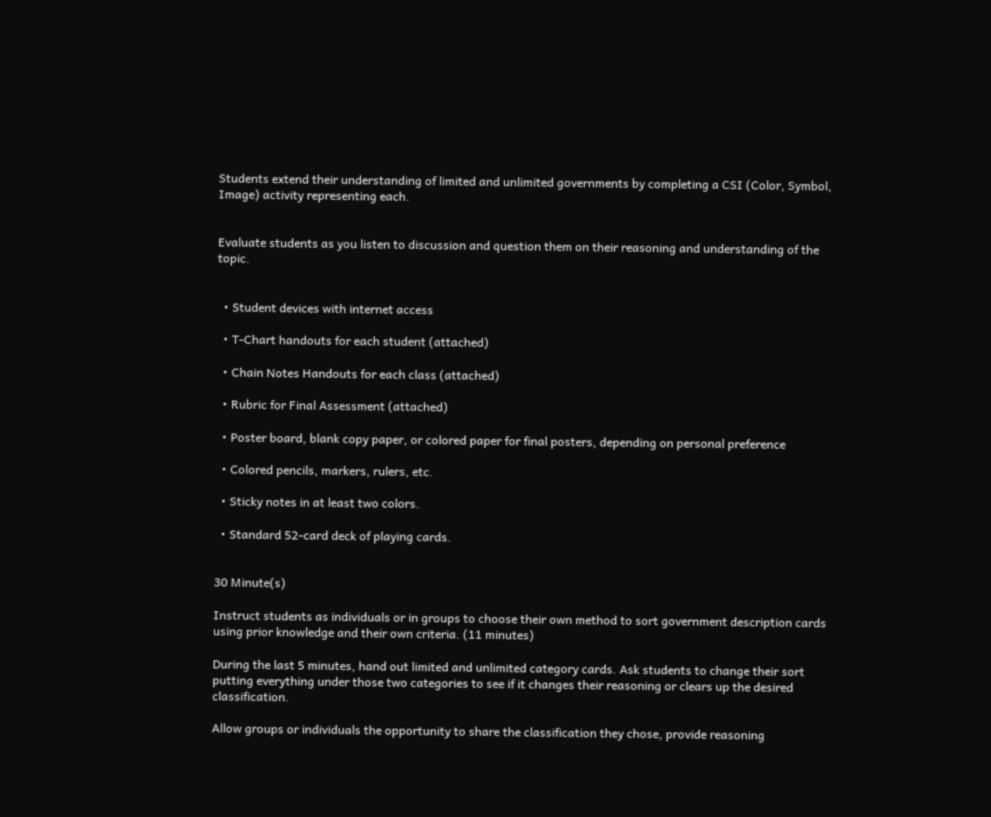Students extend their understanding of limited and unlimited governments by completing a CSI (Color, Symbol, Image) activity representing each.


Evaluate students as you listen to discussion and question them on their reasoning and understanding of the topic.


  • Student devices with internet access

  • T-Chart handouts for each student (attached)

  • Chain Notes Handouts for each class (attached)

  • Rubric for Final Assessment (attached)

  • Poster board, blank copy paper, or colored paper for final posters, depending on personal preference

  • Colored pencils, markers, rulers, etc.

  • Sticky notes in at least two colors.

  • Standard 52-card deck of playing cards.


30 Minute(s)

Instruct students as individuals or in groups to choose their own method to sort government description cards using prior knowledge and their own criteria. (11 minutes)

During the last 5 minutes, hand out limited and unlimited category cards. Ask students to change their sort putting everything under those two categories to see if it changes their reasoning or clears up the desired classification.

Allow groups or individuals the opportunity to share the classification they chose, provide reasoning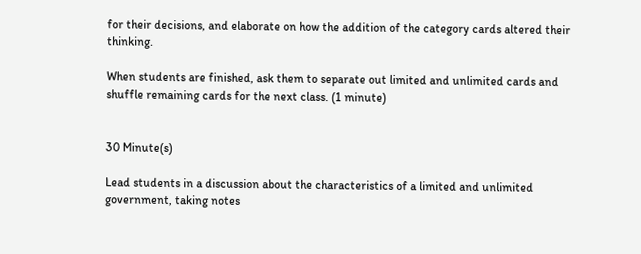for their decisions, and elaborate on how the addition of the category cards altered their thinking.

When students are finished, ask them to separate out limited and unlimited cards and shuffle remaining cards for the next class. (1 minute)


30 Minute(s)

Lead students in a discussion about the characteristics of a limited and unlimited government, taking notes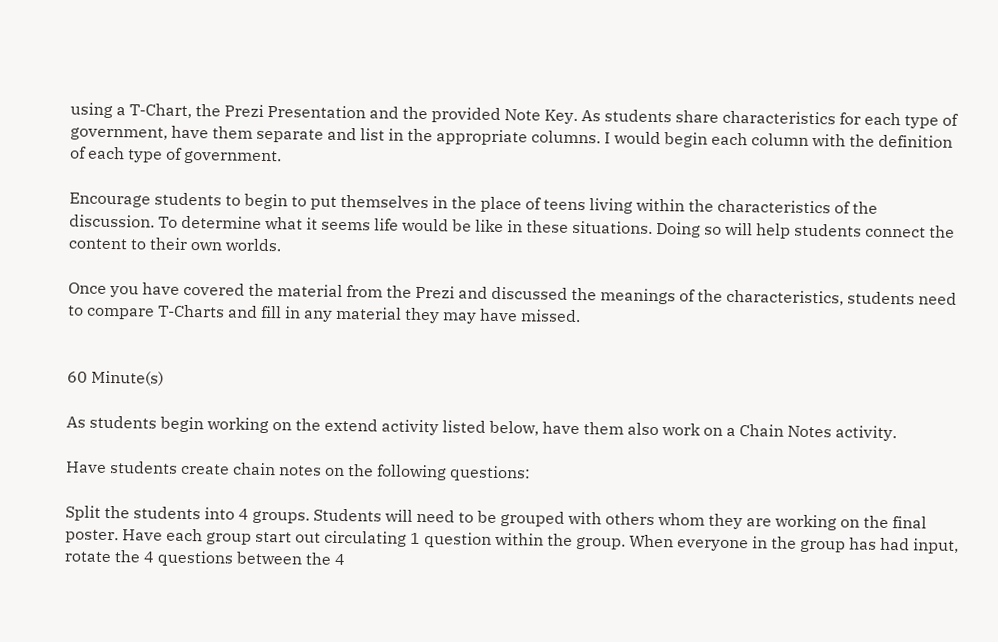using a T-Chart, the Prezi Presentation and the provided Note Key. As students share characteristics for each type of government, have them separate and list in the appropriate columns. I would begin each column with the definition of each type of government.

Encourage students to begin to put themselves in the place of teens living within the characteristics of the discussion. To determine what it seems life would be like in these situations. Doing so will help students connect the content to their own worlds.

Once you have covered the material from the Prezi and discussed the meanings of the characteristics, students need to compare T-Charts and fill in any material they may have missed.


60 Minute(s)

As students begin working on the extend activity listed below, have them also work on a Chain Notes activity.

Have students create chain notes on the following questions:

Split the students into 4 groups. Students will need to be grouped with others whom they are working on the final poster. Have each group start out circulating 1 question within the group. When everyone in the group has had input, rotate the 4 questions between the 4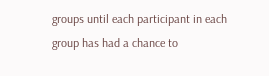groups until each participant in each group has had a chance to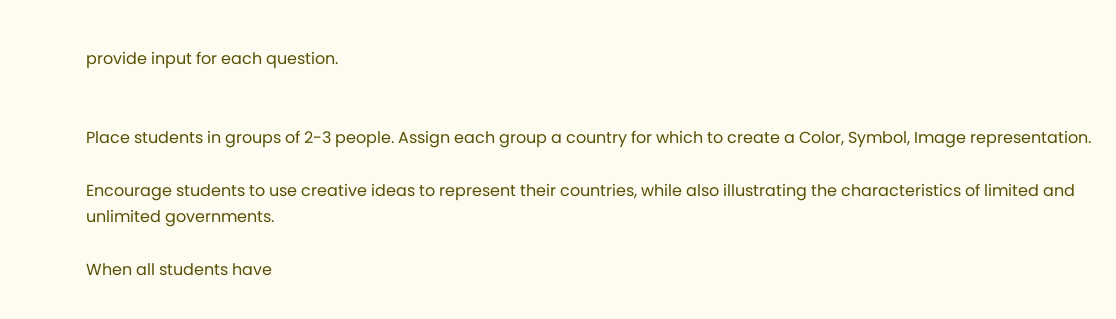provide input for each question.


Place students in groups of 2-3 people. Assign each group a country for which to create a Color, Symbol, Image representation.

Encourage students to use creative ideas to represent their countries, while also illustrating the characteristics of limited and unlimited governments.

When all students have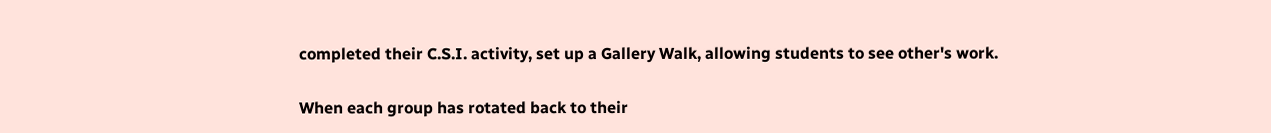completed their C.S.I. activity, set up a Gallery Walk, allowing students to see other's work.

When each group has rotated back to their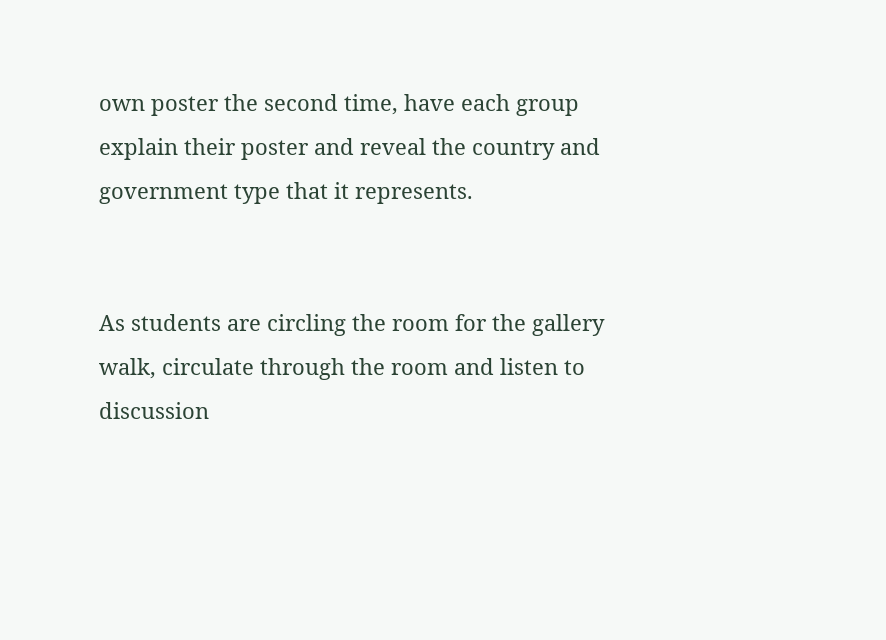own poster the second time, have each group explain their poster and reveal the country and government type that it represents.


As students are circling the room for the gallery walk, circulate through the room and listen to discussion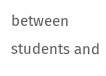between students and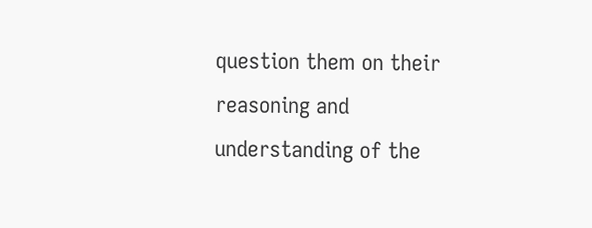question them on their reasoning and understanding of the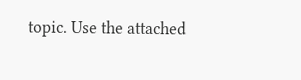topic. Use the attached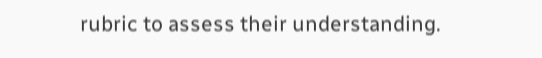rubric to assess their understanding.